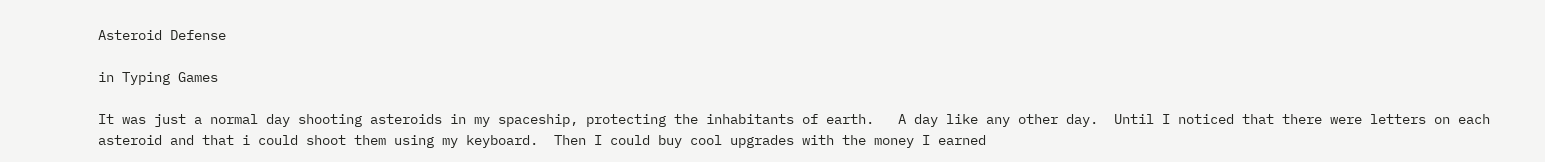Asteroid Defense

in Typing Games

It was just a normal day shooting asteroids in my spaceship, protecting the inhabitants of earth.   A day like any other day.  Until I noticed that there were letters on each asteroid and that i could shoot them using my keyboard.  Then I could buy cool upgrades with the money I earned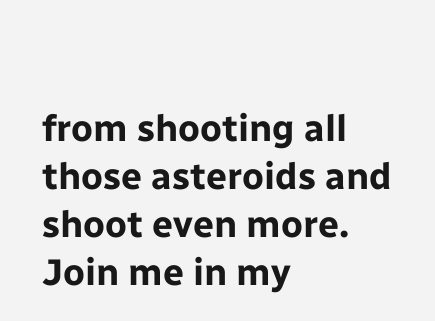from shooting all those asteroids and shoot even more.  Join me in my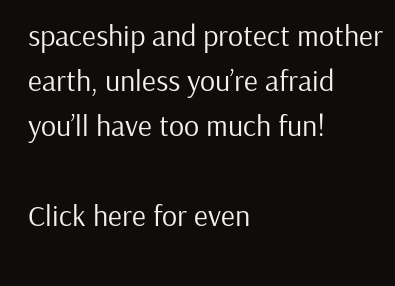spaceship and protect mother earth, unless you’re afraid you’ll have too much fun!

Click here for even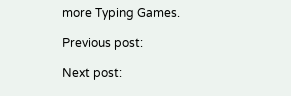more Typing Games.

Previous post:

Next post: